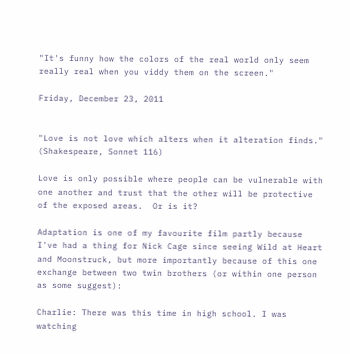"It's funny how the colors of the real world only seem really real when you viddy them on the screen."

Friday, December 23, 2011


"Love is not love which alters when it alteration finds."  (Shakespeare, Sonnet 116)

Love is only possible where people can be vulnerable with one another and trust that the other will be protective of the exposed areas.  Or is it?

Adaptation is one of my favourite film partly because I've had a thing for Nick Cage since seeing Wild at Heart and Moonstruck, but more importantly because of this one exchange between two twin brothers (or within one person as some suggest):

Charlie: There was this time in high school. I was watching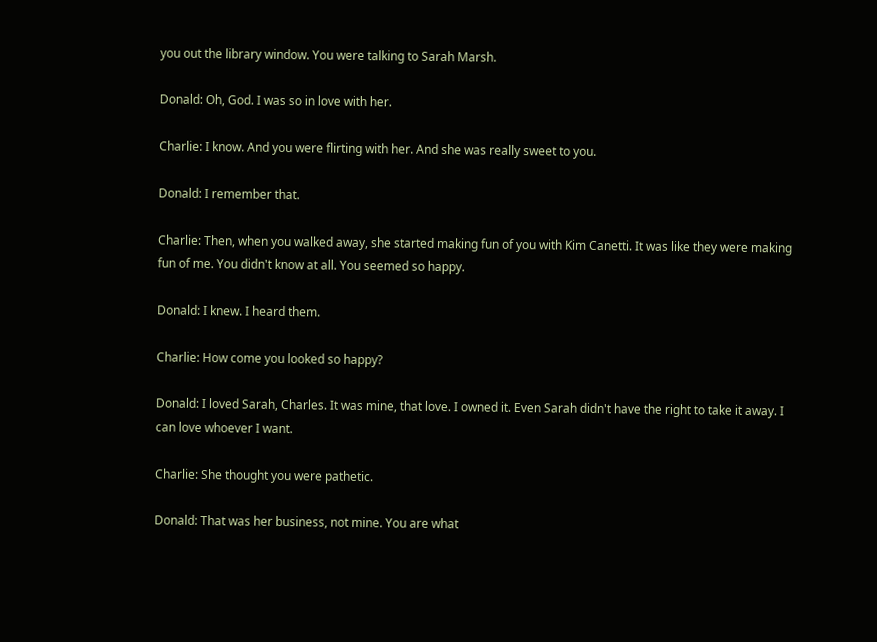you out the library window. You were talking to Sarah Marsh.

Donald: Oh, God. I was so in love with her.

Charlie: I know. And you were flirting with her. And she was really sweet to you.

Donald: I remember that.

Charlie: Then, when you walked away, she started making fun of you with Kim Canetti. It was like they were making fun of me. You didn't know at all. You seemed so happy.

Donald: I knew. I heard them.

Charlie: How come you looked so happy?

Donald: I loved Sarah, Charles. It was mine, that love. I owned it. Even Sarah didn't have the right to take it away. I can love whoever I want.

Charlie: She thought you were pathetic.

Donald: That was her business, not mine. You are what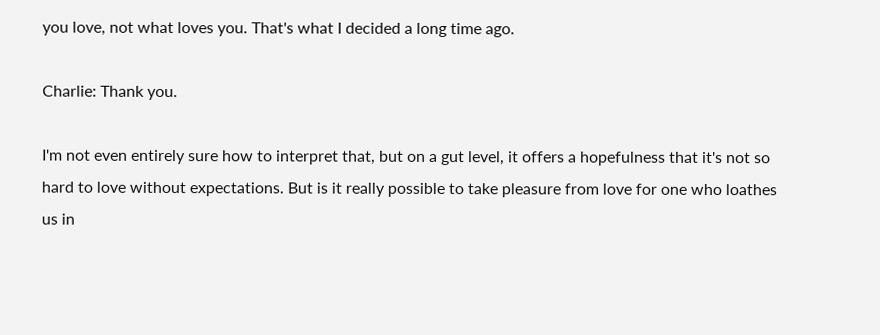you love, not what loves you. That's what I decided a long time ago.

Charlie: Thank you.

I'm not even entirely sure how to interpret that, but on a gut level, it offers a hopefulness that it's not so hard to love without expectations. But is it really possible to take pleasure from love for one who loathes us in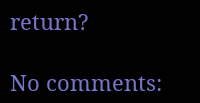return?

No comments: